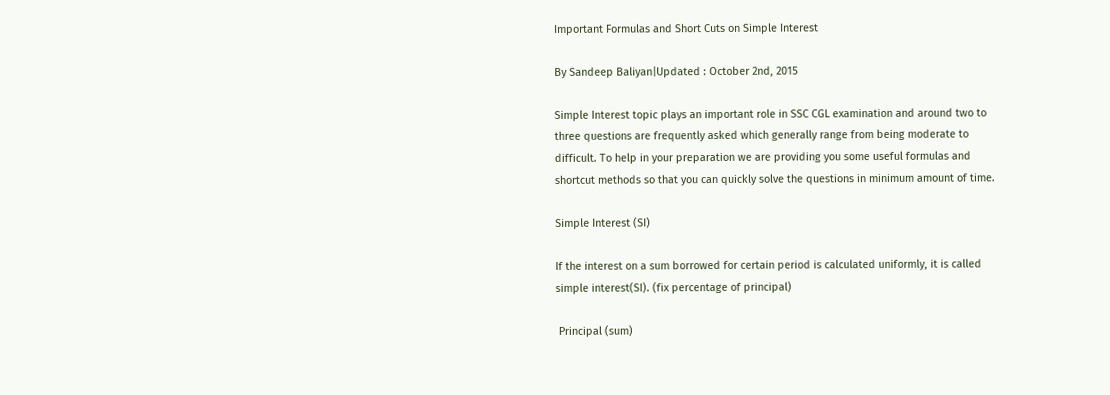Important Formulas and Short Cuts on Simple Interest

By Sandeep Baliyan|Updated : October 2nd, 2015

Simple Interest topic plays an important role in SSC CGL examination and around two to three questions are frequently asked which generally range from being moderate to difficult. To help in your preparation we are providing you some useful formulas and shortcut methods so that you can quickly solve the questions in minimum amount of time.

Simple Interest (SI)

If the interest on a sum borrowed for certain period is calculated uniformly, it is called simple interest(SI). (fix percentage of principal)

 Principal (sum)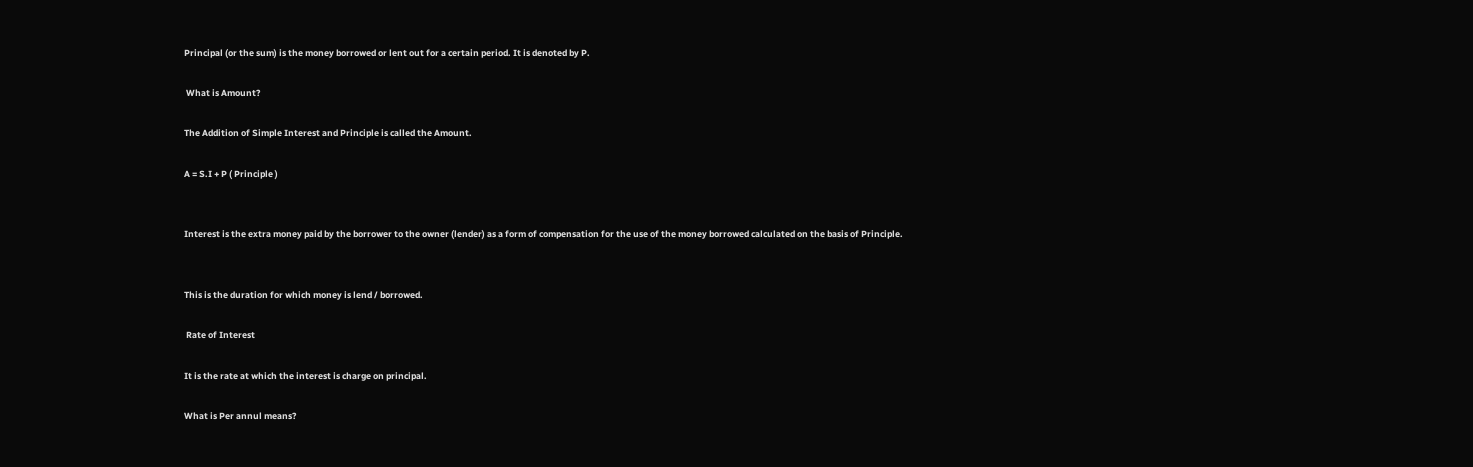Principal (or the sum) is the money borrowed or lent out for a certain period. It is denoted by P.

 What is Amount?

The Addition of Simple Interest and Principle is called the Amount.

A = S.I + P ( Principle )


Interest is the extra money paid by the borrower to the owner (lender) as a form of compensation for the use of the money borrowed calculated on the basis of Principle.


This is the duration for which money is lend / borrowed.

 Rate of Interest

It is the rate at which the interest is charge on principal.

What is Per annul means?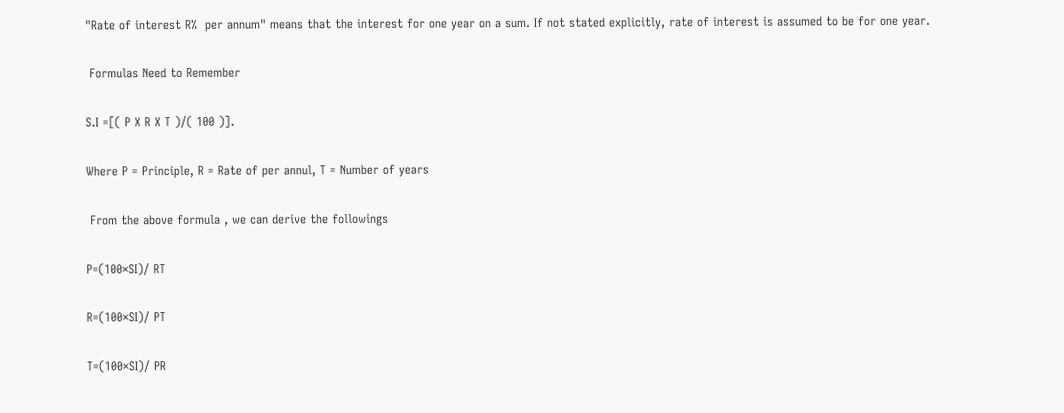"Rate of interest R%  per annum" means that the interest for one year on a sum. If not stated explicitly, rate of interest is assumed to be for one year.

 Formulas Need to Remember

S.I =[( P X R X T )/( 100 )].

Where P = Principle, R = Rate of per annul, T = Number of years

 From the above formula , we can derive the followings

P=(100×SI)/ RT

R=(100×SI)/ PT

T=(100×SI)/ PR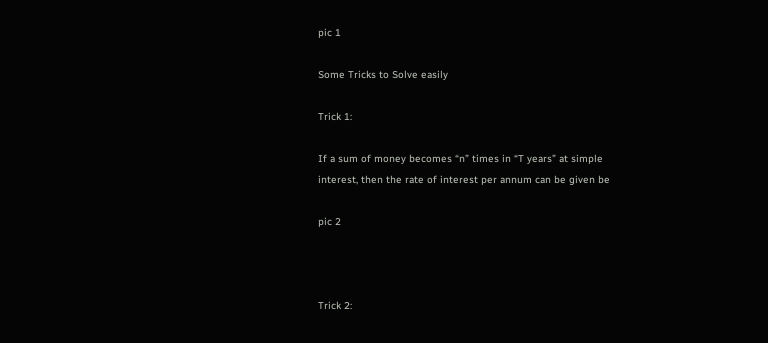pic 1

Some Tricks to Solve easily

Trick 1:

If a sum of money becomes “n” times in “T years” at simple interest, then the rate of interest per annum can be given be

pic 2



Trick 2: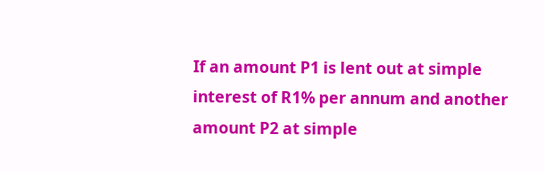If an amount P1 is lent out at simple interest of R1% per annum and another amount P2 at simple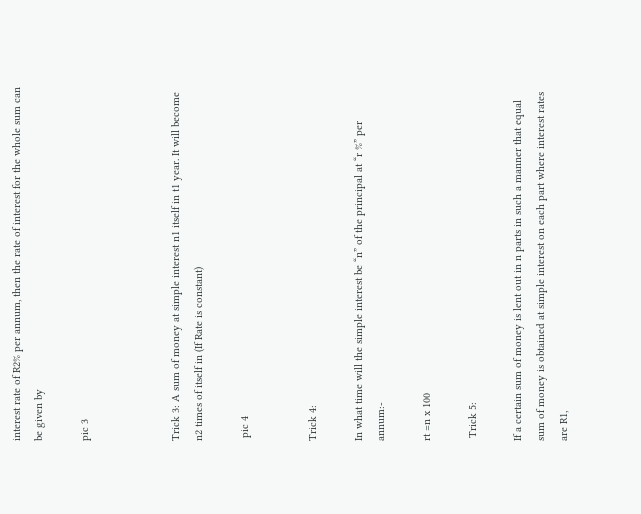interest rate of R2% per annum, then the rate of interest for the whole sum can be given by

pic 3



Trick 3: A sum of money at simple interest n1 itself in t1 year. It will become n2 times of itself in (If Rate is constant)

 pic 4


Trick 4:

In what time will the simple interest be “n” of the principal at “r %” per annum:-

rt =n x 100

 Trick 5:

If a certain sum of money is lent out in n parts in such a manner that equal sum of money is obtained at simple interest on each part where interest rates are R1,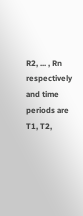R2, ... , Rn respectively and time periods are T1, T2,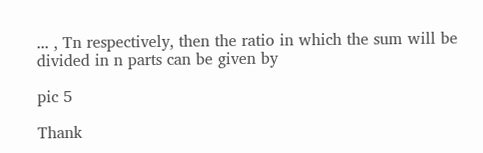... , Tn respectively, then the ratio in which the sum will be divided in n parts can be given by

pic 5

Thank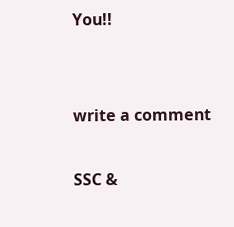You!!


write a comment

SSC &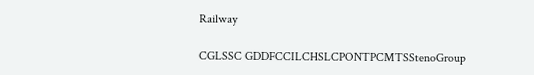Railway

CGLSSC GDDFCCILCHSLCPONTPCMTSStenoGroup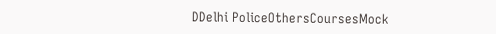DDelhi PoliceOthersCoursesMock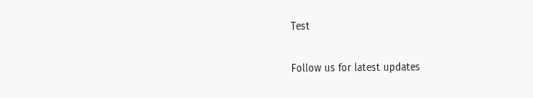Test

Follow us for latest updates